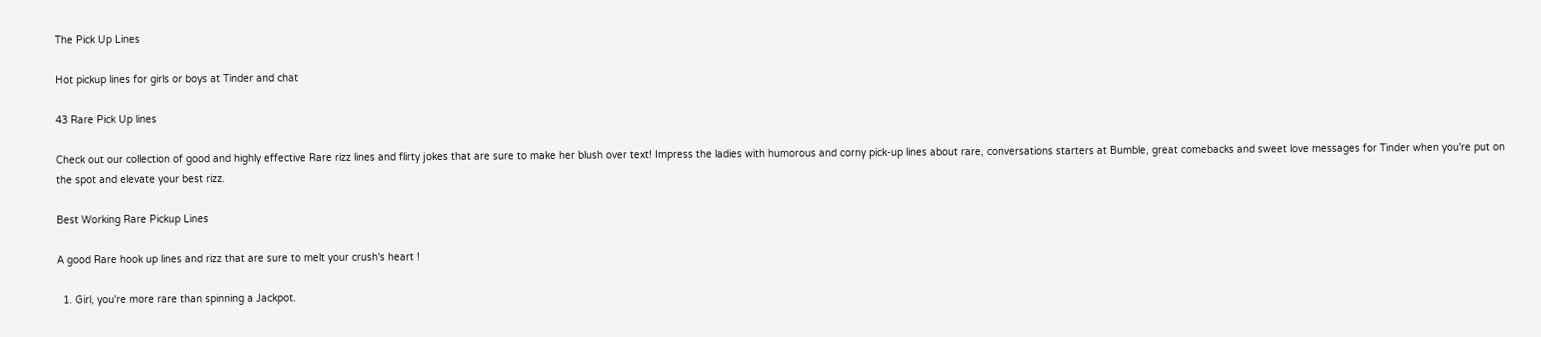The Pick Up Lines

Hot pickup lines for girls or boys at Tinder and chat

43 Rare Pick Up lines

Check out our collection of good and highly effective Rare rizz lines and flirty jokes that are sure to make her blush over text! Impress the ladies with humorous and corny pick-up lines about rare, conversations starters at Bumble, great comebacks and sweet love messages for Tinder when you're put on the spot and elevate your best rizz.

Best Working Rare Pickup Lines

A good Rare hook up lines and rizz that are sure to melt your crush's heart !

  1. Girl, you're more rare than spinning a Jackpot.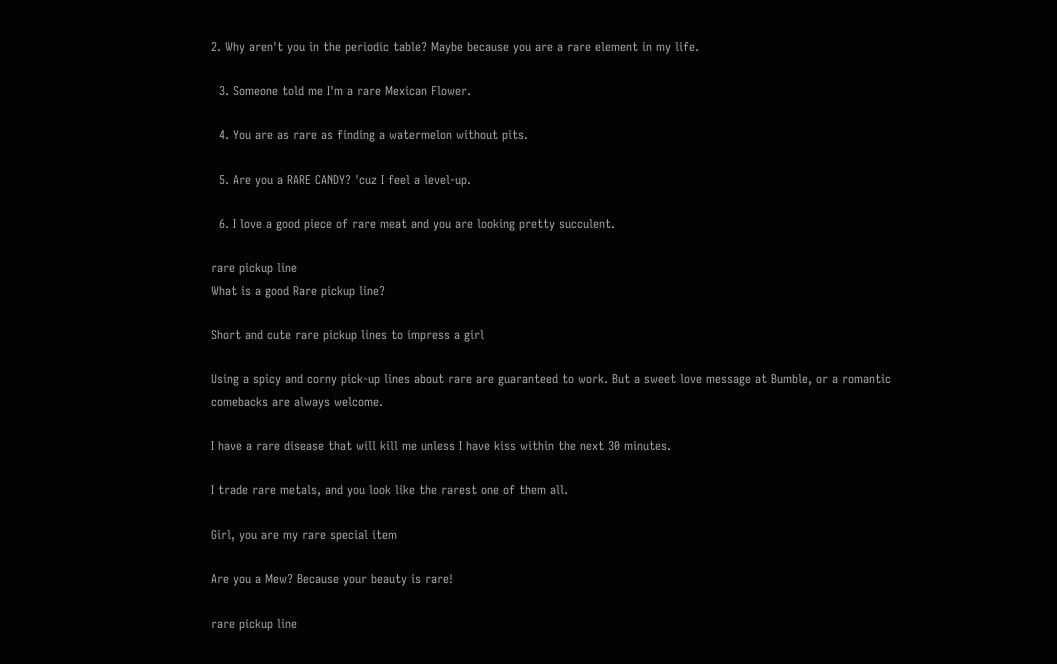2. Why aren't you in the periodic table? Maybe because you are a rare element in my life.

  3. Someone told me I'm a rare Mexican Flower.

  4. You are as rare as finding a watermelon without pits.

  5. Are you a RARE CANDY? 'cuz I feel a level-up.

  6. I love a good piece of rare meat and you are looking pretty succulent.

rare pickup line
What is a good Rare pickup line?

Short and cute rare pickup lines to impress a girl

Using a spicy and corny pick-up lines about rare are guaranteed to work. But a sweet love message at Bumble, or a romantic comebacks are always welcome.

I have a rare disease that will kill me unless I have kiss within the next 30 minutes.

I trade rare metals, and you look like the rarest one of them all.

Girl, you are my rare special item

Are you a Mew? Because your beauty is rare!

rare pickup line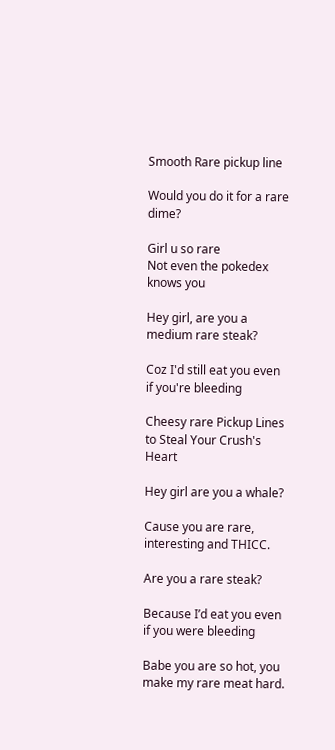Smooth Rare pickup line

Would you do it for a rare dime?

Girl u so rare
Not even the pokedex knows you

Hey girl, are you a medium rare steak?

Coz I'd still eat you even if you're bleeding

Cheesy rare Pickup Lines to Steal Your Crush's Heart

Hey girl are you a whale?

Cause you are rare, interesting and THICC.

Are you a rare steak?

Because I’d eat you even if you were bleeding

Babe you are so hot, you make my rare meat hard.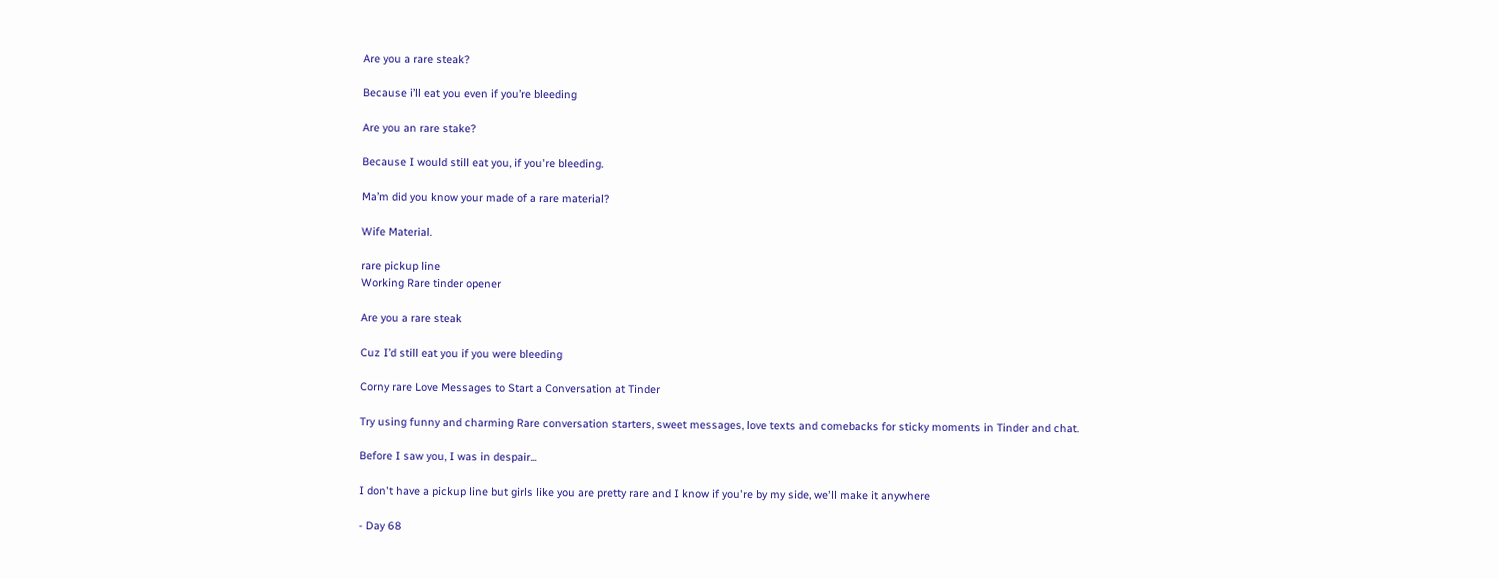Are you a rare steak?

Because i’ll eat you even if you’re bleeding

Are you an rare stake?

Because I would still eat you, if you're bleeding.

Ma’m did you know your made of a rare material?

Wife Material.

rare pickup line
Working Rare tinder opener

Are you a rare steak

Cuz I’d still eat you if you were bleeding

Corny rare Love Messages to Start a Conversation at Tinder

Try using funny and charming Rare conversation starters, sweet messages, love texts and comebacks for sticky moments in Tinder and chat.

Before I saw you, I was in despair...

I don't have a pickup line but girls like you are pretty rare and I know if you're by my side, we'll make it anywhere

- Day 68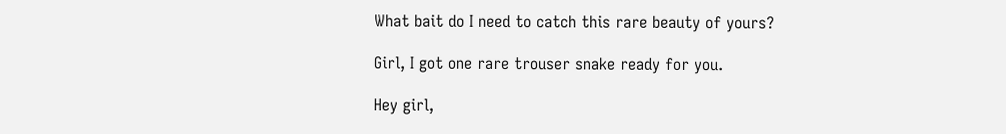What bait do I need to catch this rare beauty of yours?

Girl, I got one rare trouser snake ready for you.

Hey girl,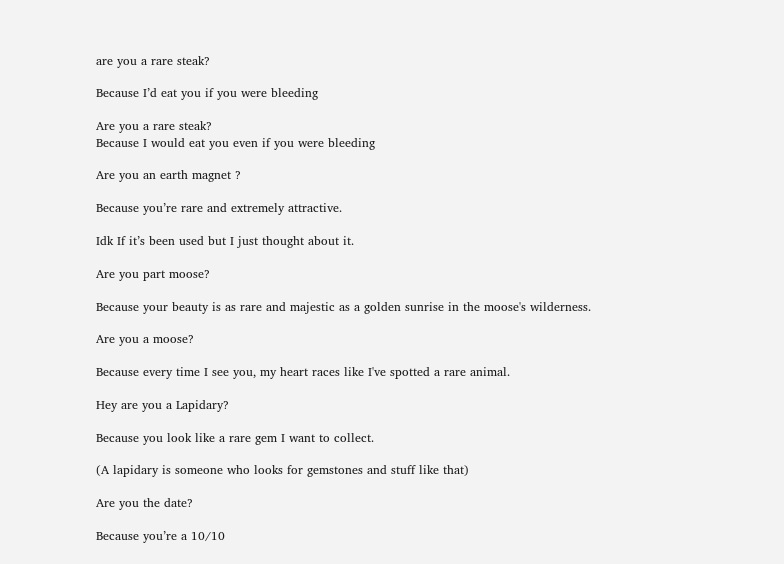are you a rare steak?

Because I’d eat you if you were bleeding

Are you a rare steak?
Because I would eat you even if you were bleeding

Are you an earth magnet ?

Because you’re rare and extremely attractive.

Idk If it’s been used but I just thought about it.

Are you part moose?

Because your beauty is as rare and majestic as a golden sunrise in the moose's wilderness.

Are you a moose?

Because every time I see you, my heart races like I've spotted a rare animal.

Hey are you a Lapidary?

Because you look like a rare gem I want to collect.

(A lapidary is someone who looks for gemstones and stuff like that)

Are you the date?

Because you’re a 10/10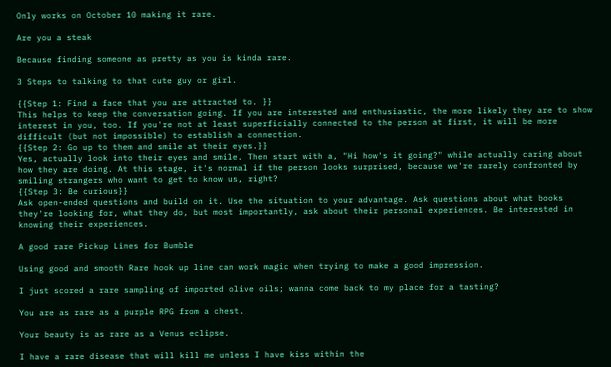Only works on October 10 making it rare.

Are you a steak

Because finding someone as pretty as you is kinda rare.

3 Steps to talking to that cute guy or girl.

{{Step 1: Find a face that you are attracted to. }}
This helps to keep the conversation going. If you are interested and enthusiastic, the more likely they are to show interest in you, too. If you're not at least superficially connected to the person at first, it will be more difficult (but not impossible) to establish a connection.
{{Step 2: Go up to them and smile at their eyes.}}
Yes, actually look into their eyes and smile. Then start with a, "Hi how's it going?" while actually caring about how they are doing. At this stage, it's normal if the person looks surprised, because we're rarely confronted by smiling strangers who want to get to know us, right?
{{Step 3: Be curious}}
Ask open-ended questions and build on it. Use the situation to your advantage. Ask questions about what books they're looking for, what they do, but most importantly, ask about their personal experiences. Be interested in knowing their experiences.

A good rare Pickup Lines for Bumble

Using good and smooth Rare hook up line can work magic when trying to make a good impression.

I just scored a rare sampling of imported olive oils; wanna come back to my place for a tasting?

You are as rare as a purple RPG from a chest.

Your beauty is as rare as a Venus eclipse.

I have a rare disease that will kill me unless I have kiss within the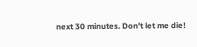next 30 minutes. Don't let me die!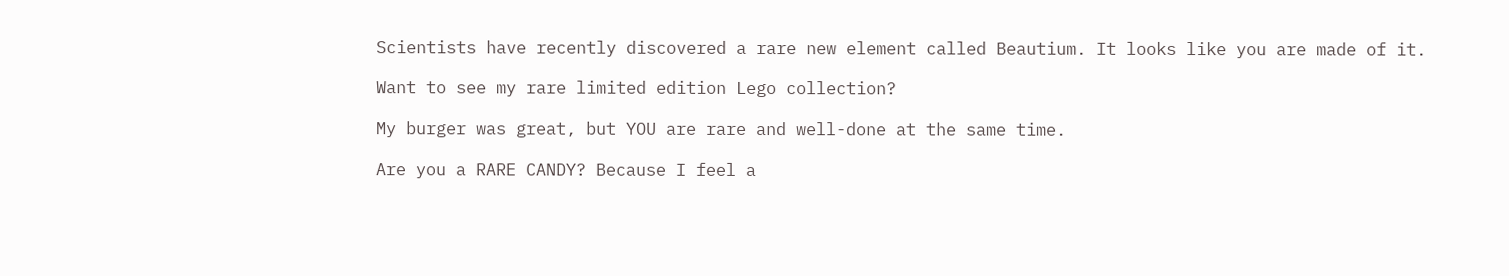Scientists have recently discovered a rare new element called Beautium. It looks like you are made of it.

Want to see my rare limited edition Lego collection?

My burger was great, but YOU are rare and well-done at the same time.

Are you a RARE CANDY? Because I feel a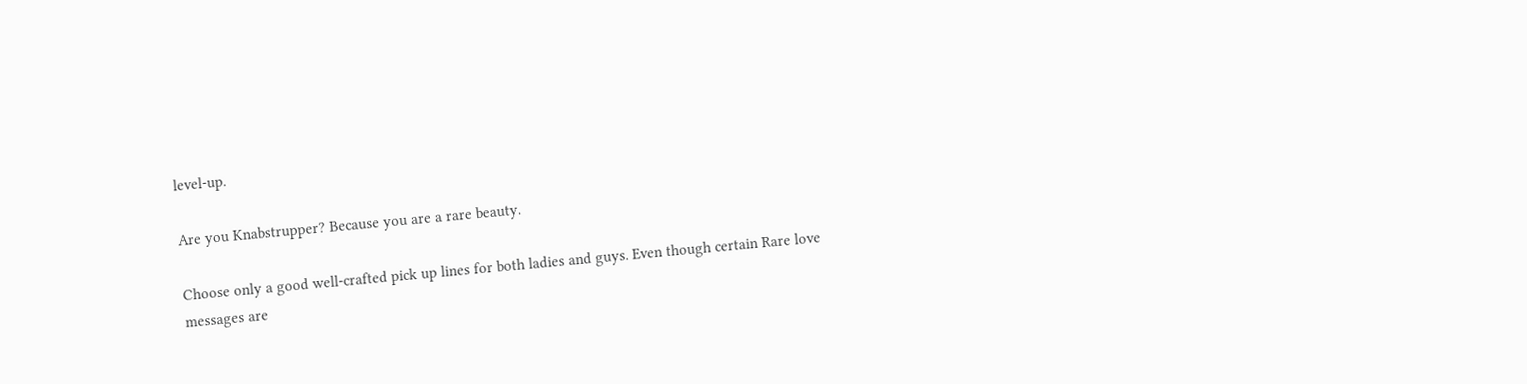level-up.

Are you Knabstrupper? Because you are a rare beauty.

Choose only a good well-crafted pick up lines for both ladies and guys. Even though certain Rare love messages are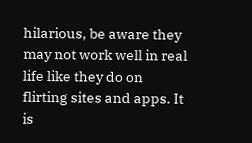hilarious, be aware they may not work well in real life like they do on flirting sites and apps. It is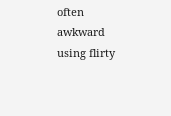often awkward using flirty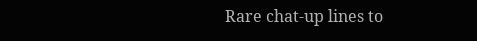Rare chat-up lines to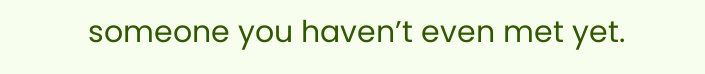someone you haven’t even met yet.